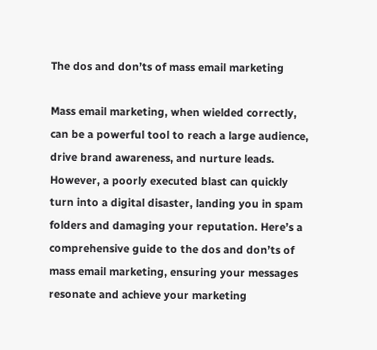The dos and don’ts of mass email marketing

Mass email marketing, when wielded correctly, can be a powerful tool to reach a large audience, drive brand awareness, and nurture leads. However, a poorly executed blast can quickly turn into a digital disaster, landing you in spam folders and damaging your reputation. Here’s a comprehensive guide to the dos and don’ts of mass email marketing, ensuring your messages resonate and achieve your marketing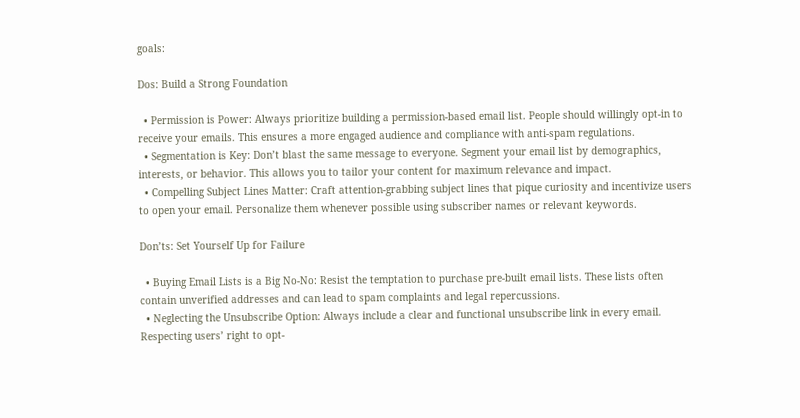goals:

Dos: Build a Strong Foundation

  • Permission is Power: Always prioritize building a permission-based email list. People should willingly opt-in to receive your emails. This ensures a more engaged audience and compliance with anti-spam regulations.
  • Segmentation is Key: Don’t blast the same message to everyone. Segment your email list by demographics, interests, or behavior. This allows you to tailor your content for maximum relevance and impact.
  • Compelling Subject Lines Matter: Craft attention-grabbing subject lines that pique curiosity and incentivize users to open your email. Personalize them whenever possible using subscriber names or relevant keywords.

Don’ts: Set Yourself Up for Failure

  • Buying Email Lists is a Big No-No: Resist the temptation to purchase pre-built email lists. These lists often contain unverified addresses and can lead to spam complaints and legal repercussions.
  • Neglecting the Unsubscribe Option: Always include a clear and functional unsubscribe link in every email. Respecting users’ right to opt-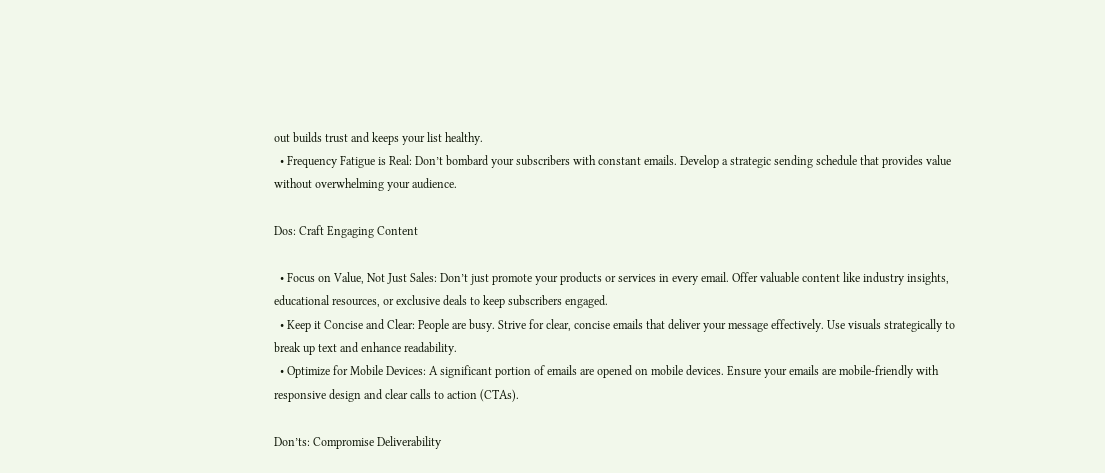out builds trust and keeps your list healthy.
  • Frequency Fatigue is Real: Don’t bombard your subscribers with constant emails. Develop a strategic sending schedule that provides value without overwhelming your audience.

Dos: Craft Engaging Content

  • Focus on Value, Not Just Sales: Don’t just promote your products or services in every email. Offer valuable content like industry insights, educational resources, or exclusive deals to keep subscribers engaged.
  • Keep it Concise and Clear: People are busy. Strive for clear, concise emails that deliver your message effectively. Use visuals strategically to break up text and enhance readability.
  • Optimize for Mobile Devices: A significant portion of emails are opened on mobile devices. Ensure your emails are mobile-friendly with responsive design and clear calls to action (CTAs).

Don’ts: Compromise Deliverability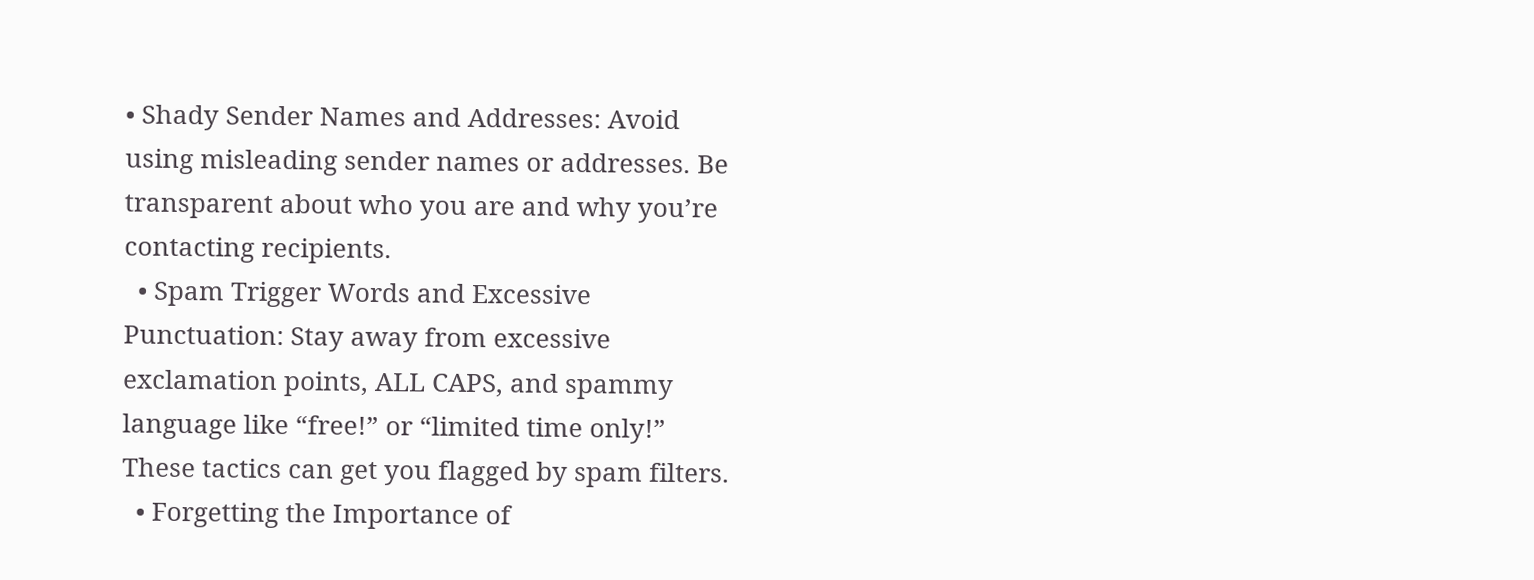• Shady Sender Names and Addresses: Avoid using misleading sender names or addresses. Be transparent about who you are and why you’re contacting recipients.
  • Spam Trigger Words and Excessive Punctuation: Stay away from excessive exclamation points, ALL CAPS, and spammy language like “free!” or “limited time only!” These tactics can get you flagged by spam filters.
  • Forgetting the Importance of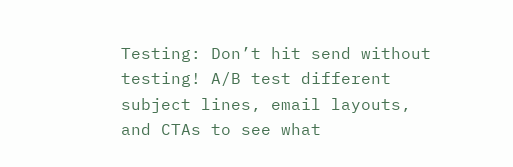Testing: Don’t hit send without testing! A/B test different subject lines, email layouts, and CTAs to see what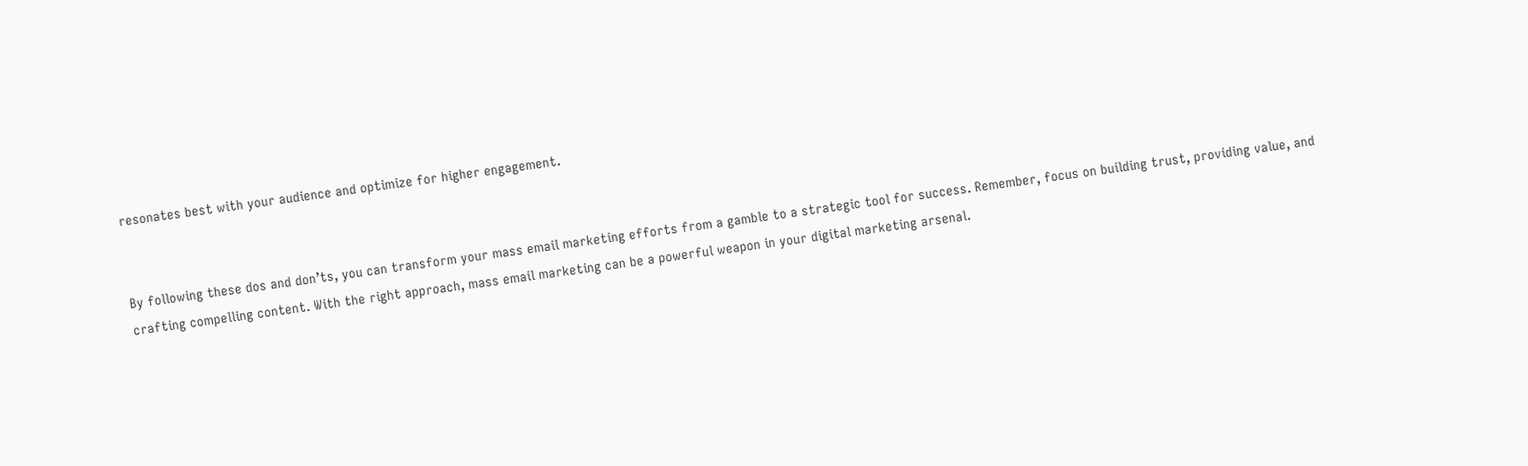resonates best with your audience and optimize for higher engagement.


By following these dos and don’ts, you can transform your mass email marketing efforts from a gamble to a strategic tool for success. Remember, focus on building trust, providing value, and crafting compelling content. With the right approach, mass email marketing can be a powerful weapon in your digital marketing arsenal.